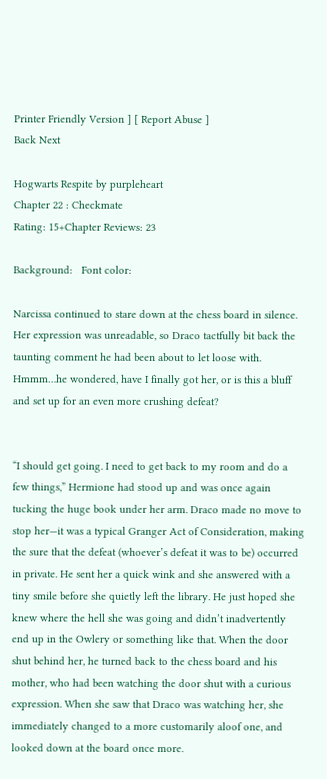Printer Friendly Version ] [ Report Abuse ]
Back Next

Hogwarts Respite by purpleheart
Chapter 22 : Checkmate
Rating: 15+Chapter Reviews: 23

Background:   Font color:

Narcissa continued to stare down at the chess board in silence. Her expression was unreadable, so Draco tactfully bit back the taunting comment he had been about to let loose with. Hmmm…he wondered, have I finally got her, or is this a bluff and set up for an even more crushing defeat?


“I should get going. I need to get back to my room and do a few things,” Hermione had stood up and was once again tucking the huge book under her arm. Draco made no move to stop her—it was a typical Granger Act of Consideration, making the sure that the defeat (whoever’s defeat it was to be) occurred in private. He sent her a quick wink and she answered with a tiny smile before she quietly left the library. He just hoped she knew where the hell she was going and didn’t inadvertently end up in the Owlery or something like that. When the door shut behind her, he turned back to the chess board and his mother, who had been watching the door shut with a curious expression. When she saw that Draco was watching her, she immediately changed to a more customarily aloof one, and looked down at the board once more.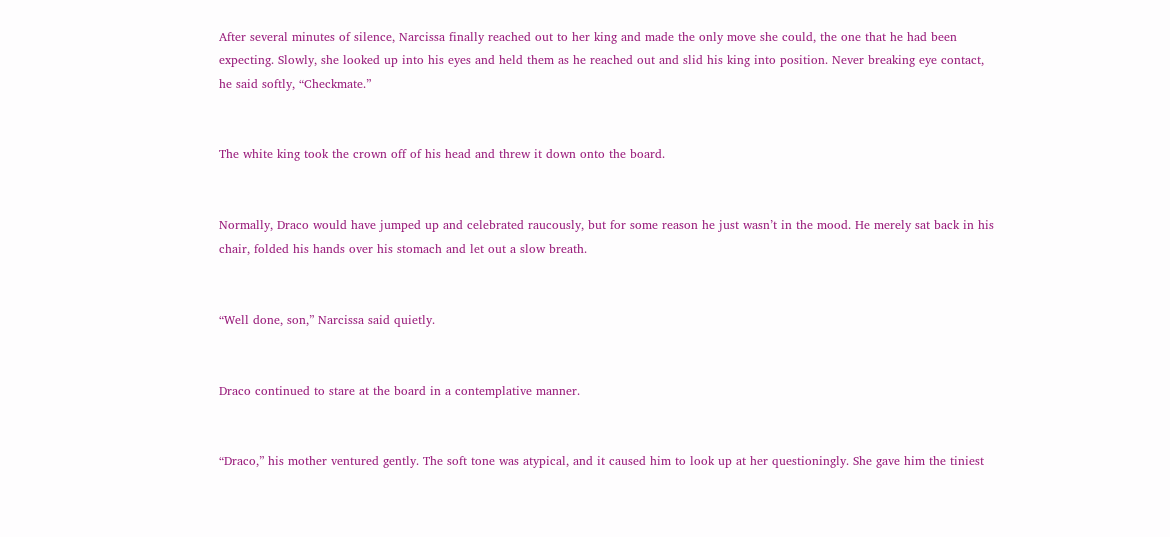After several minutes of silence, Narcissa finally reached out to her king and made the only move she could, the one that he had been expecting. Slowly, she looked up into his eyes and held them as he reached out and slid his king into position. Never breaking eye contact, he said softly, “Checkmate.”


The white king took the crown off of his head and threw it down onto the board.


Normally, Draco would have jumped up and celebrated raucously, but for some reason he just wasn’t in the mood. He merely sat back in his chair, folded his hands over his stomach and let out a slow breath.


“Well done, son,” Narcissa said quietly.


Draco continued to stare at the board in a contemplative manner.


“Draco,” his mother ventured gently. The soft tone was atypical, and it caused him to look up at her questioningly. She gave him the tiniest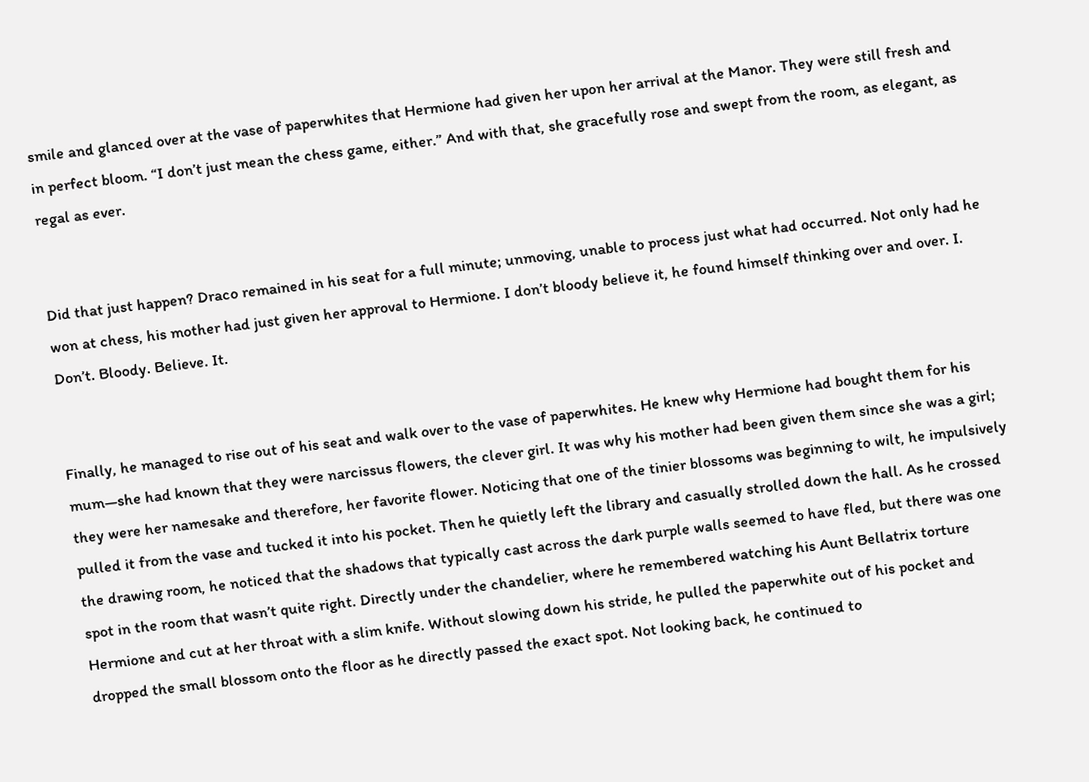smile and glanced over at the vase of paperwhites that Hermione had given her upon her arrival at the Manor. They were still fresh and in perfect bloom. “I don’t just mean the chess game, either.” And with that, she gracefully rose and swept from the room, as elegant, as regal as ever.


Did that just happen? Draco remained in his seat for a full minute; unmoving, unable to process just what had occurred. Not only had he won at chess, his mother had just given her approval to Hermione. I don’t bloody believe it, he found himself thinking over and over. I. Don’t. Bloody. Believe. It.


Finally, he managed to rise out of his seat and walk over to the vase of paperwhites. He knew why Hermione had bought them for his mum—she had known that they were narcissus flowers, the clever girl. It was why his mother had been given them since she was a girl; they were her namesake and therefore, her favorite flower. Noticing that one of the tinier blossoms was beginning to wilt, he impulsively pulled it from the vase and tucked it into his pocket. Then he quietly left the library and casually strolled down the hall. As he crossed the drawing room, he noticed that the shadows that typically cast across the dark purple walls seemed to have fled, but there was one spot in the room that wasn’t quite right. Directly under the chandelier, where he remembered watching his Aunt Bellatrix torture Hermione and cut at her throat with a slim knife. Without slowing down his stride, he pulled the paperwhite out of his pocket and dropped the small blossom onto the floor as he directly passed the exact spot. Not looking back, he continued to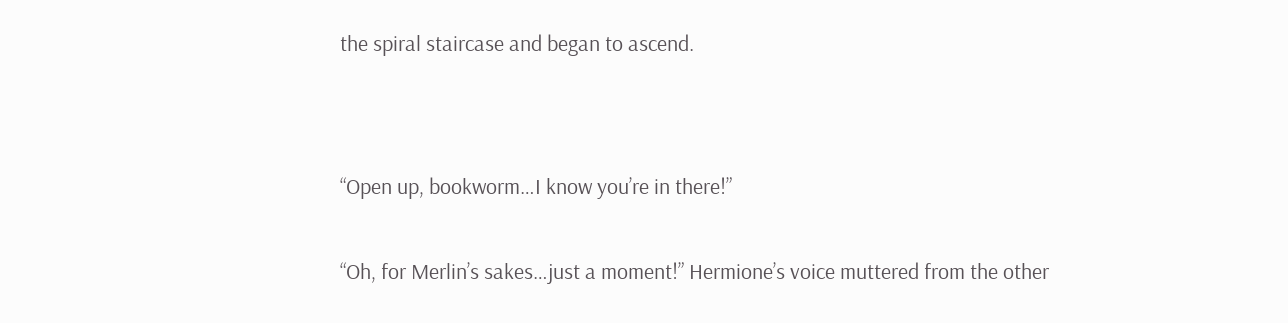the spiral staircase and began to ascend.




“Open up, bookworm…I know you’re in there!”


“Oh, for Merlin’s sakes…just a moment!” Hermione’s voice muttered from the other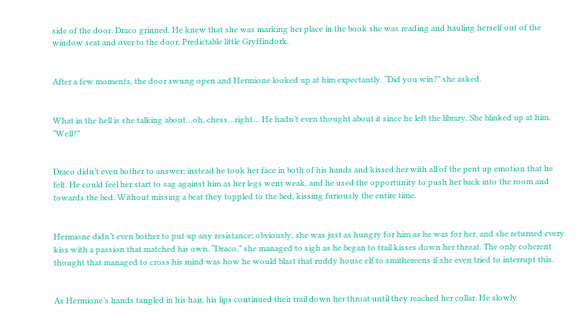side of the door. Draco grinned. He knew that she was marking her place in the book she was reading and hauling herself out of the window seat and over to the door. Predictable little Gryffindork.


After a few moments, the door swung open and Hermione looked up at him expectantly. “Did you win?” she asked.


What in the hell is she talking about…oh, chess…right… He hadn’t even thought about it since he left the library. She blinked up at him. “Well?”


Draco didn’t even bother to answer; instead he took her face in both of his hands and kissed her with all of the pent up emotion that he felt. He could feel her start to sag against him as her legs went weak, and he used the opportunity to push her back into the room and towards the bed. Without missing a beat they toppled to the bed, kissing furiously the entire time.


Hermione didn’t even bother to put up any resistance; obviously, she was just as hungry for him as he was for her, and she returned every kiss with a passion that matched his own. “Draco,” she managed to sigh as he began to trail kisses down her throat. The only coherent thought that managed to cross his mind was how he would blast that ruddy house elf to smithereens if she even tried to interrupt this.


As Hermione’s hands tangled in his hair, his lips continued their trail down her throat until they reached her collar. He slowly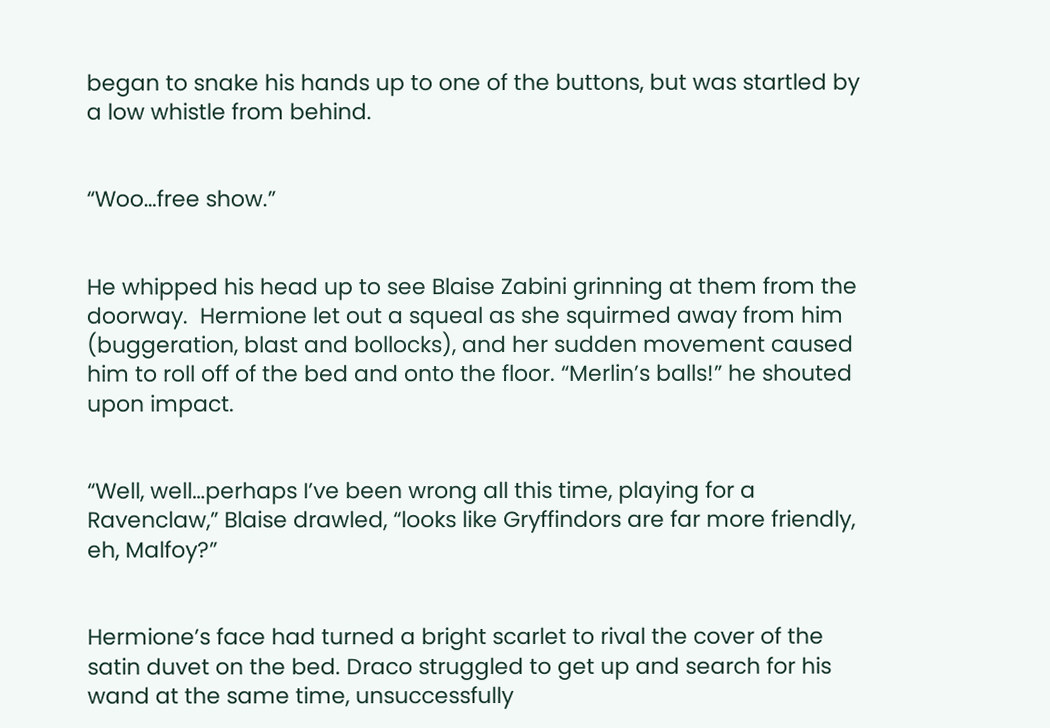began to snake his hands up to one of the buttons, but was startled by a low whistle from behind.


“Woo…free show.”


He whipped his head up to see Blaise Zabini grinning at them from the doorway.  Hermione let out a squeal as she squirmed away from him (buggeration, blast and bollocks), and her sudden movement caused him to roll off of the bed and onto the floor. “Merlin’s balls!” he shouted upon impact.


“Well, well…perhaps I’ve been wrong all this time, playing for a Ravenclaw,” Blaise drawled, “looks like Gryffindors are far more friendly, eh, Malfoy?”


Hermione’s face had turned a bright scarlet to rival the cover of the satin duvet on the bed. Draco struggled to get up and search for his wand at the same time, unsuccessfully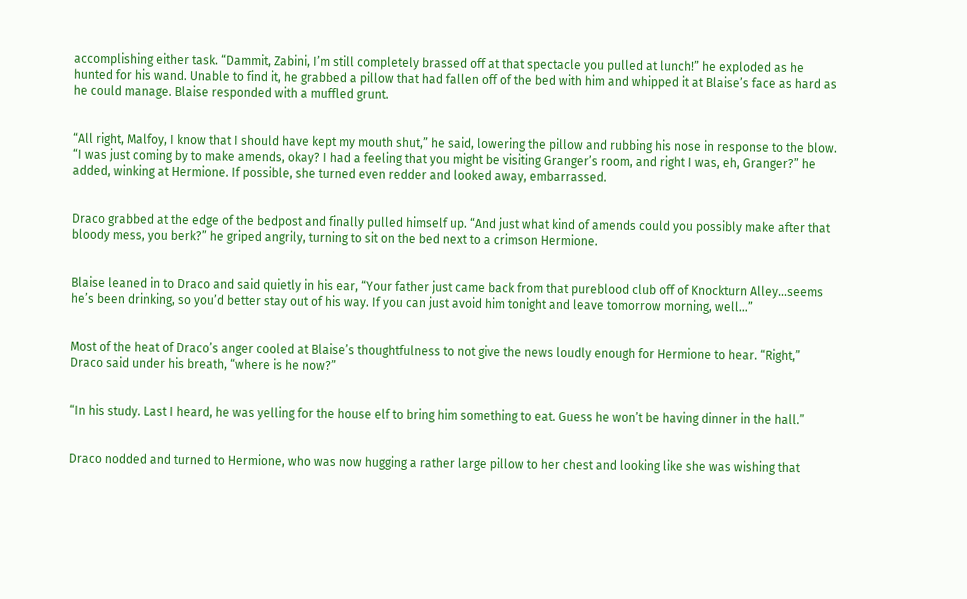accomplishing either task. “Dammit, Zabini, I’m still completely brassed off at that spectacle you pulled at lunch!” he exploded as he hunted for his wand. Unable to find it, he grabbed a pillow that had fallen off of the bed with him and whipped it at Blaise’s face as hard as he could manage. Blaise responded with a muffled grunt.


“All right, Malfoy, I know that I should have kept my mouth shut,” he said, lowering the pillow and rubbing his nose in response to the blow. “I was just coming by to make amends, okay? I had a feeling that you might be visiting Granger’s room, and right I was, eh, Granger?” he added, winking at Hermione. If possible, she turned even redder and looked away, embarrassed.


Draco grabbed at the edge of the bedpost and finally pulled himself up. “And just what kind of amends could you possibly make after that bloody mess, you berk?” he griped angrily, turning to sit on the bed next to a crimson Hermione.


Blaise leaned in to Draco and said quietly in his ear, “Your father just came back from that pureblood club off of Knockturn Alley…seems he’s been drinking, so you’d better stay out of his way. If you can just avoid him tonight and leave tomorrow morning, well…”


Most of the heat of Draco’s anger cooled at Blaise’s thoughtfulness to not give the news loudly enough for Hermione to hear. “Right,” Draco said under his breath, “where is he now?”


“In his study. Last I heard, he was yelling for the house elf to bring him something to eat. Guess he won’t be having dinner in the hall.”


Draco nodded and turned to Hermione, who was now hugging a rather large pillow to her chest and looking like she was wishing that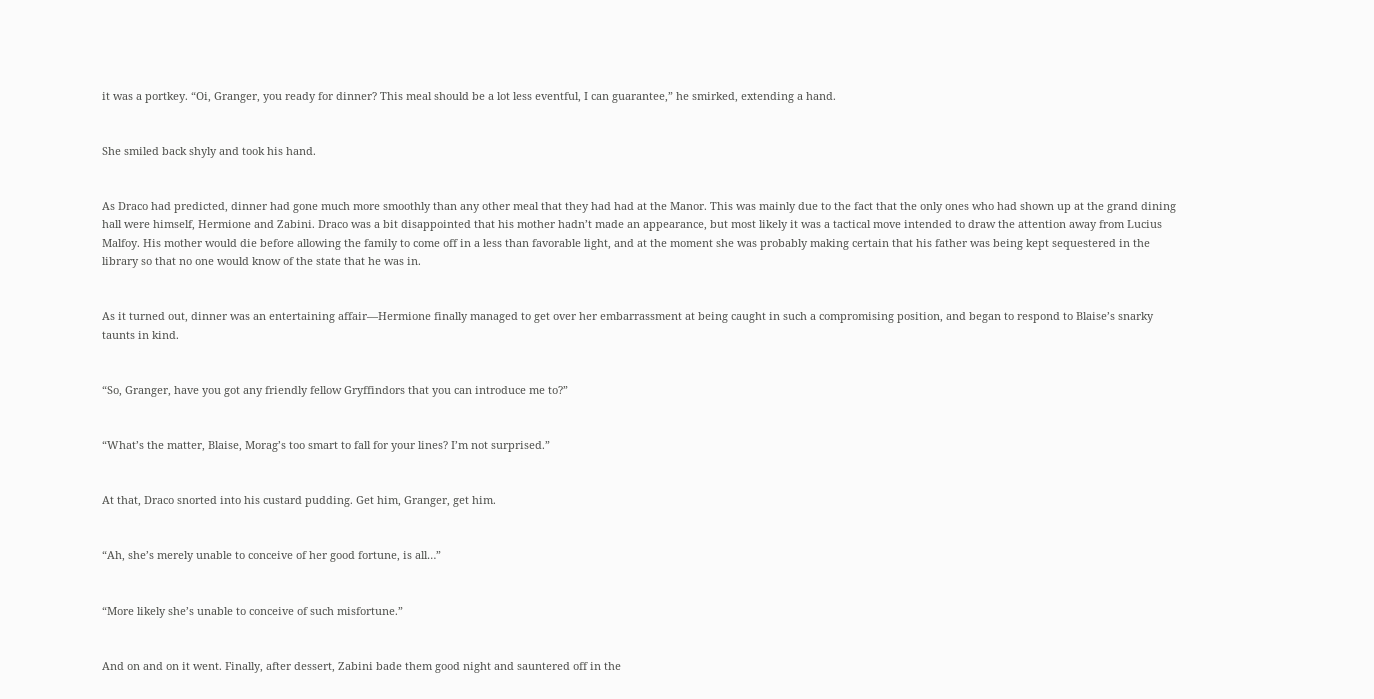it was a portkey. “Oi, Granger, you ready for dinner? This meal should be a lot less eventful, I can guarantee,” he smirked, extending a hand.


She smiled back shyly and took his hand.


As Draco had predicted, dinner had gone much more smoothly than any other meal that they had had at the Manor. This was mainly due to the fact that the only ones who had shown up at the grand dining hall were himself, Hermione and Zabini. Draco was a bit disappointed that his mother hadn’t made an appearance, but most likely it was a tactical move intended to draw the attention away from Lucius Malfoy. His mother would die before allowing the family to come off in a less than favorable light, and at the moment she was probably making certain that his father was being kept sequestered in the library so that no one would know of the state that he was in.


As it turned out, dinner was an entertaining affair—Hermione finally managed to get over her embarrassment at being caught in such a compromising position, and began to respond to Blaise’s snarky taunts in kind.


“So, Granger, have you got any friendly fellow Gryffindors that you can introduce me to?”


“What’s the matter, Blaise, Morag’s too smart to fall for your lines? I’m not surprised.”


At that, Draco snorted into his custard pudding. Get him, Granger, get him.


“Ah, she’s merely unable to conceive of her good fortune, is all…”


“More likely she’s unable to conceive of such misfortune.”


And on and on it went. Finally, after dessert, Zabini bade them good night and sauntered off in the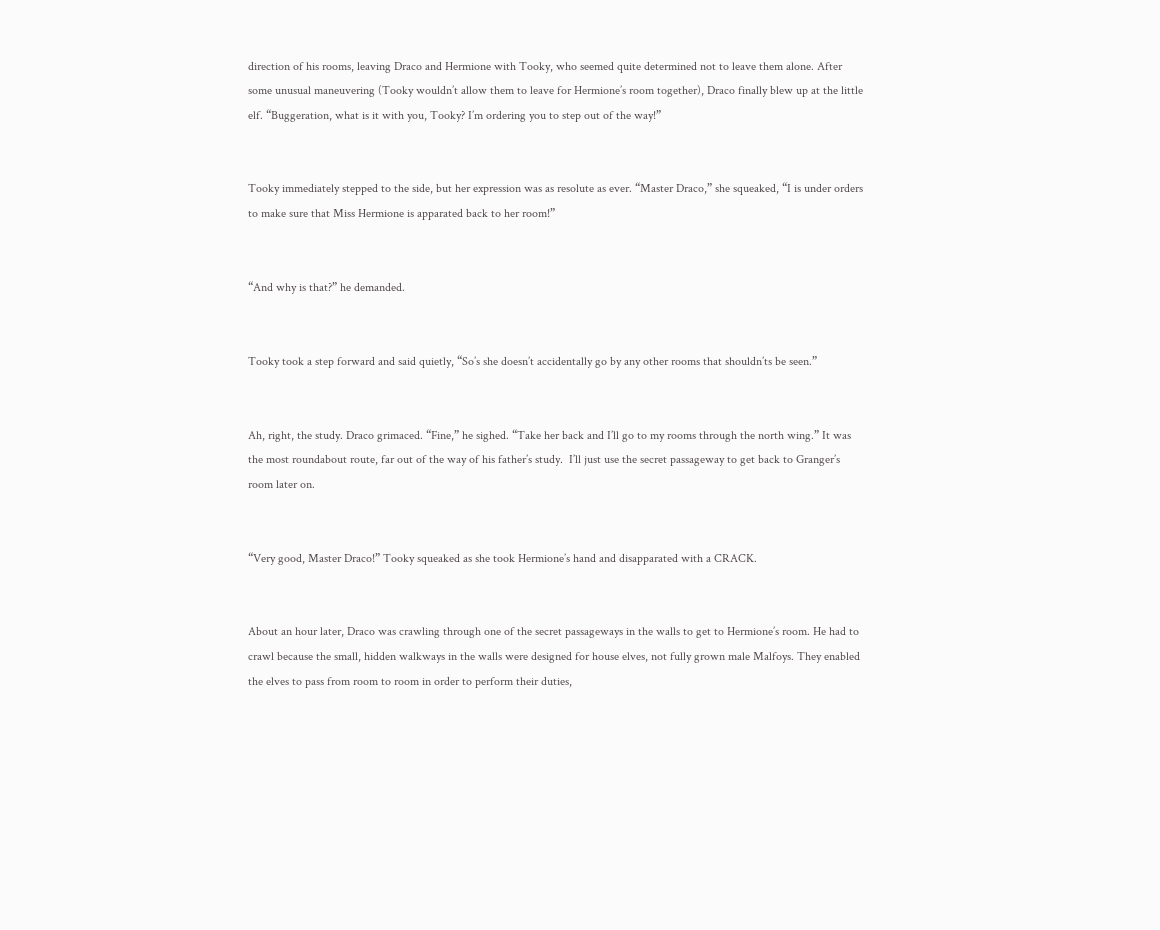direction of his rooms, leaving Draco and Hermione with Tooky, who seemed quite determined not to leave them alone. After some unusual maneuvering (Tooky wouldn’t allow them to leave for Hermione’s room together), Draco finally blew up at the little elf. “Buggeration, what is it with you, Tooky? I’m ordering you to step out of the way!”


Tooky immediately stepped to the side, but her expression was as resolute as ever. “Master Draco,” she squeaked, “I is under orders to make sure that Miss Hermione is apparated back to her room!”


“And why is that?” he demanded.


Tooky took a step forward and said quietly, “So’s she doesn’t accidentally go by any other rooms that shouldn’ts be seen.”


Ah, right, the study. Draco grimaced. “Fine,” he sighed. “Take her back and I’ll go to my rooms through the north wing.” It was the most roundabout route, far out of the way of his father’s study.  I’ll just use the secret passageway to get back to Granger’s room later on.


“Very good, Master Draco!” Tooky squeaked as she took Hermione’s hand and disapparated with a CRACK.


About an hour later, Draco was crawling through one of the secret passageways in the walls to get to Hermione’s room. He had to crawl because the small, hidden walkways in the walls were designed for house elves, not fully grown male Malfoys. They enabled the elves to pass from room to room in order to perform their duties,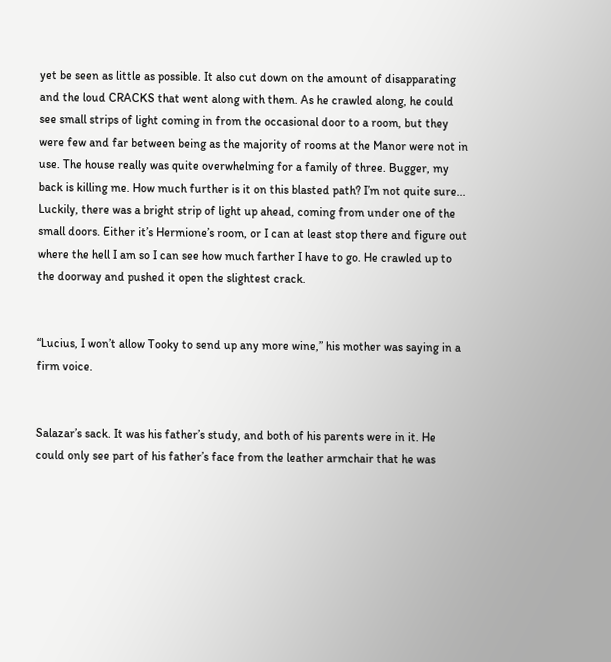yet be seen as little as possible. It also cut down on the amount of disapparating and the loud CRACKS that went along with them. As he crawled along, he could see small strips of light coming in from the occasional door to a room, but they were few and far between being as the majority of rooms at the Manor were not in use. The house really was quite overwhelming for a family of three. Bugger, my back is killing me. How much further is it on this blasted path? I’m not quite sure... Luckily, there was a bright strip of light up ahead, coming from under one of the small doors. Either it’s Hermione’s room, or I can at least stop there and figure out where the hell I am so I can see how much farther I have to go. He crawled up to the doorway and pushed it open the slightest crack.


“Lucius, I won’t allow Tooky to send up any more wine,” his mother was saying in a firm voice.


Salazar’s sack. It was his father’s study, and both of his parents were in it. He could only see part of his father’s face from the leather armchair that he was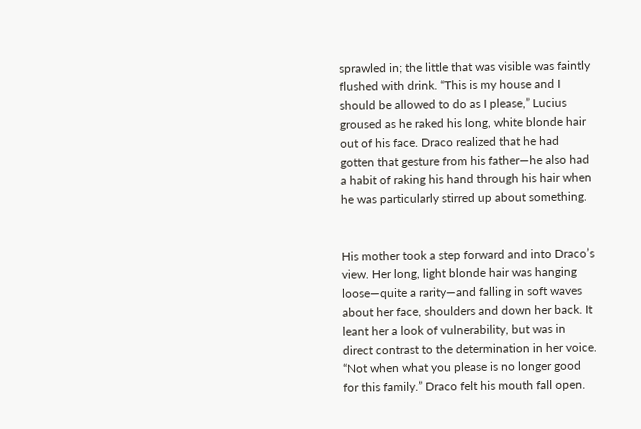sprawled in; the little that was visible was faintly flushed with drink. “This is my house and I should be allowed to do as I please,” Lucius groused as he raked his long, white blonde hair out of his face. Draco realized that he had gotten that gesture from his father—he also had a habit of raking his hand through his hair when he was particularly stirred up about something.


His mother took a step forward and into Draco’s view. Her long, light blonde hair was hanging loose—quite a rarity—and falling in soft waves about her face, shoulders and down her back. It leant her a look of vulnerability, but was in direct contrast to the determination in her voice. “Not when what you please is no longer good for this family.” Draco felt his mouth fall open.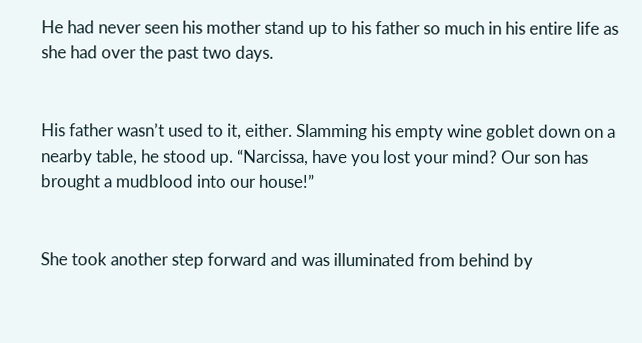He had never seen his mother stand up to his father so much in his entire life as she had over the past two days.


His father wasn’t used to it, either. Slamming his empty wine goblet down on a nearby table, he stood up. “Narcissa, have you lost your mind? Our son has brought a mudblood into our house!”


She took another step forward and was illuminated from behind by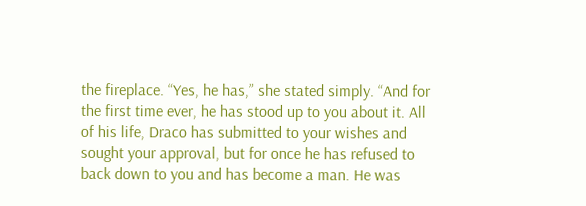the fireplace. “Yes, he has,” she stated simply. “And for the first time ever, he has stood up to you about it. All of his life, Draco has submitted to your wishes and sought your approval, but for once he has refused to back down to you and has become a man. He was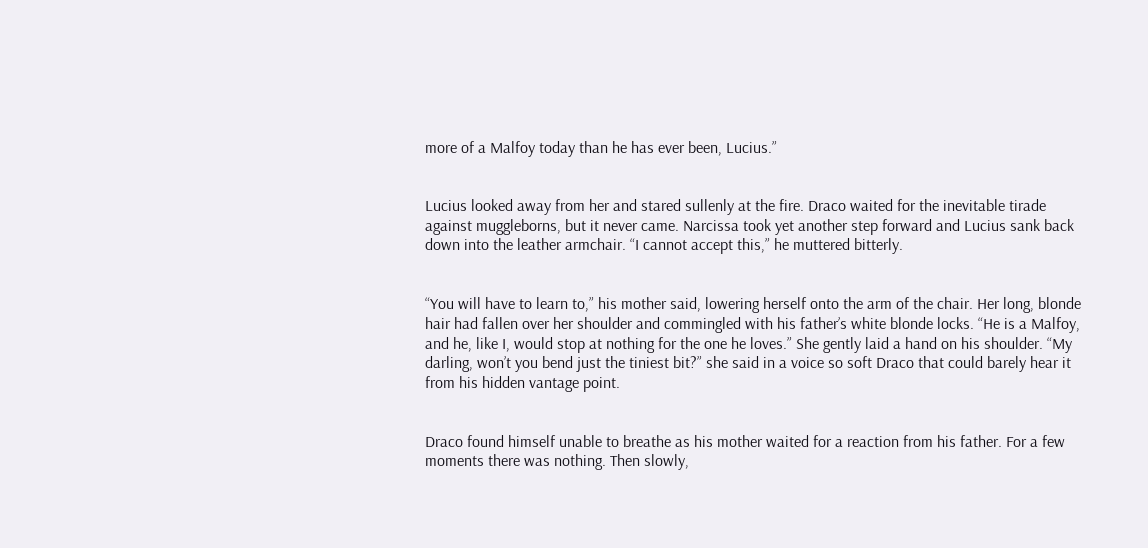more of a Malfoy today than he has ever been, Lucius.”


Lucius looked away from her and stared sullenly at the fire. Draco waited for the inevitable tirade against muggleborns, but it never came. Narcissa took yet another step forward and Lucius sank back down into the leather armchair. “I cannot accept this,” he muttered bitterly.


“You will have to learn to,” his mother said, lowering herself onto the arm of the chair. Her long, blonde hair had fallen over her shoulder and commingled with his father’s white blonde locks. “He is a Malfoy, and he, like I, would stop at nothing for the one he loves.” She gently laid a hand on his shoulder. “My darling, won’t you bend just the tiniest bit?” she said in a voice so soft Draco that could barely hear it from his hidden vantage point.


Draco found himself unable to breathe as his mother waited for a reaction from his father. For a few moments there was nothing. Then slowly,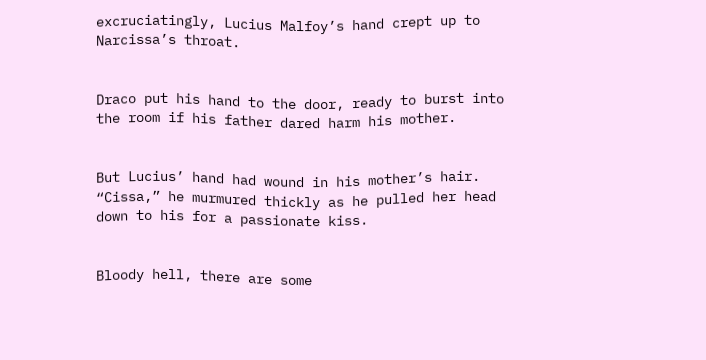excruciatingly, Lucius Malfoy’s hand crept up to Narcissa’s throat.


Draco put his hand to the door, ready to burst into the room if his father dared harm his mother.


But Lucius’ hand had wound in his mother’s hair. “Cissa,” he murmured thickly as he pulled her head down to his for a passionate kiss.


Bloody hell, there are some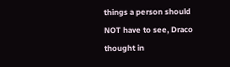things a person should NOT have to see, Draco thought in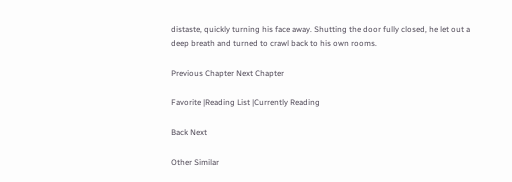distaste, quickly turning his face away. Shutting the door fully closed, he let out a deep breath and turned to crawl back to his own rooms.

Previous Chapter Next Chapter

Favorite |Reading List |Currently Reading

Back Next

Other Similar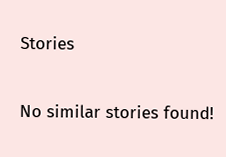Stories

No similar stories found!